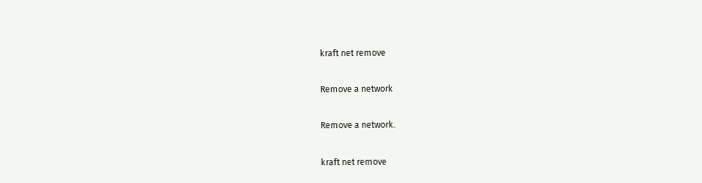kraft net remove

Remove a network

Remove a network.

kraft net remove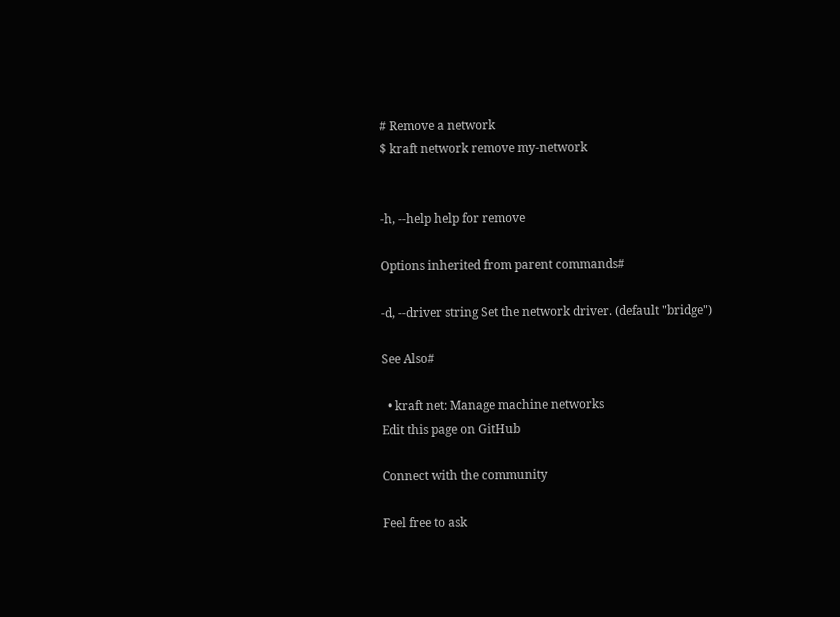# Remove a network
$ kraft network remove my-network


-h, --help help for remove

Options inherited from parent commands#

-d, --driver string Set the network driver. (default "bridge")

See Also#

  • kraft net: Manage machine networks
Edit this page on GitHub

Connect with the community

Feel free to ask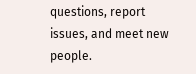questions, report issues, and meet new people.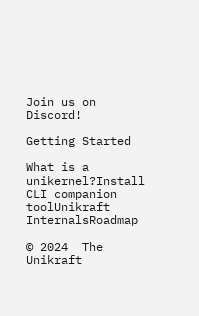Join us on Discord!

Getting Started

What is a unikernel?Install CLI companion toolUnikraft InternalsRoadmap

© 2024  The Unikraft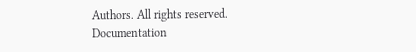Authors. All rights reserved. Documentation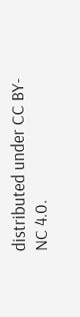distributed under CC BY-NC 4.0.